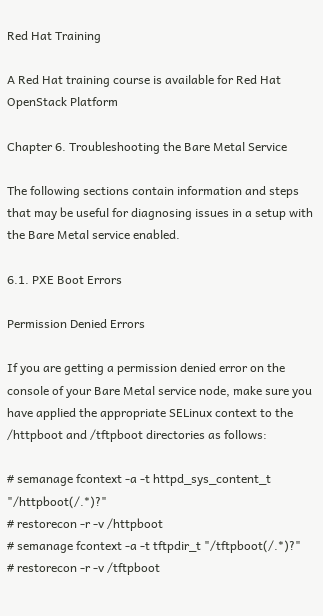Red Hat Training

A Red Hat training course is available for Red Hat OpenStack Platform

Chapter 6. Troubleshooting the Bare Metal Service

The following sections contain information and steps that may be useful for diagnosing issues in a setup with the Bare Metal service enabled.

6.1. PXE Boot Errors

Permission Denied Errors

If you are getting a permission denied error on the console of your Bare Metal service node, make sure you have applied the appropriate SELinux context to the /httpboot and /tftpboot directories as follows:

# semanage fcontext -a -t httpd_sys_content_t "/httpboot(/.*)?"
# restorecon -r -v /httpboot
# semanage fcontext -a -t tftpdir_t "/tftpboot(/.*)?"
# restorecon -r -v /tftpboot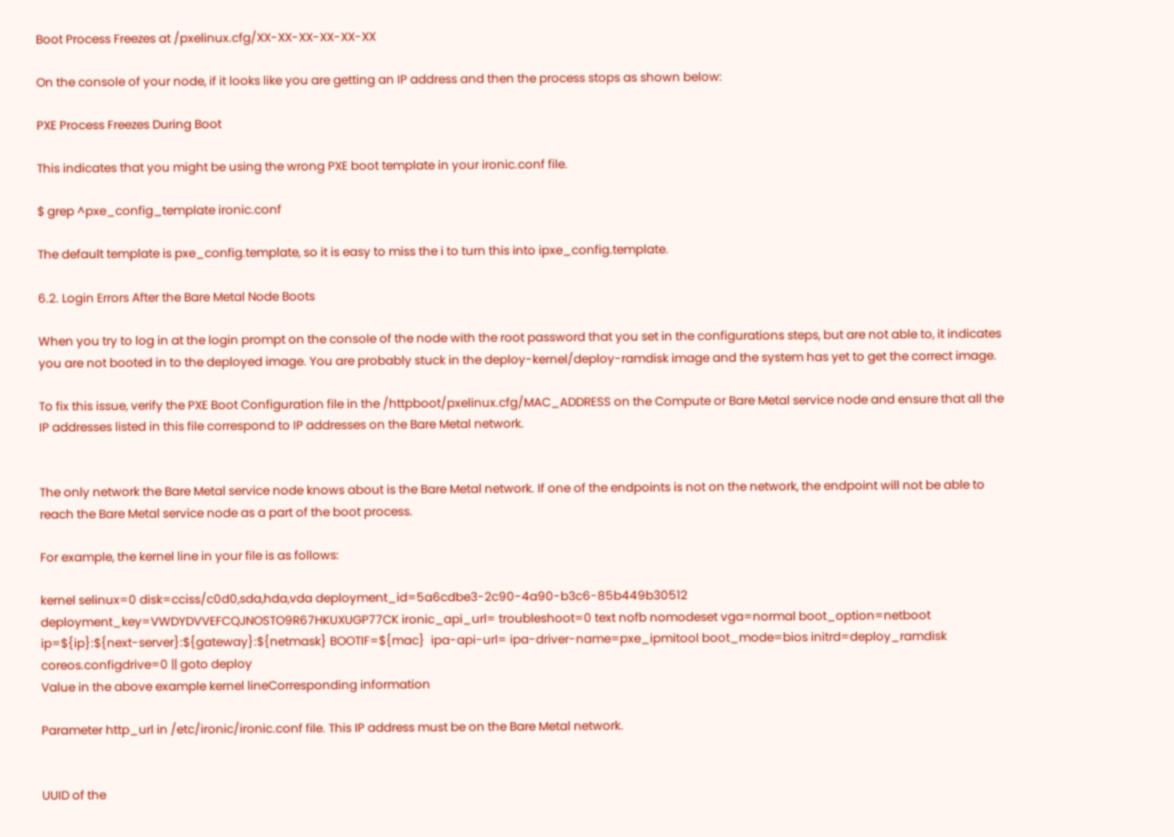Boot Process Freezes at /pxelinux.cfg/XX-XX-XX-XX-XX-XX

On the console of your node, if it looks like you are getting an IP address and then the process stops as shown below:

PXE Process Freezes During Boot

This indicates that you might be using the wrong PXE boot template in your ironic.conf file.

$ grep ^pxe_config_template ironic.conf

The default template is pxe_config.template, so it is easy to miss the i to turn this into ipxe_config.template.

6.2. Login Errors After the Bare Metal Node Boots

When you try to log in at the login prompt on the console of the node with the root password that you set in the configurations steps, but are not able to, it indicates you are not booted in to the deployed image. You are probably stuck in the deploy-kernel/deploy-ramdisk image and the system has yet to get the correct image.

To fix this issue, verify the PXE Boot Configuration file in the /httpboot/pxelinux.cfg/MAC_ADDRESS on the Compute or Bare Metal service node and ensure that all the IP addresses listed in this file correspond to IP addresses on the Bare Metal network.


The only network the Bare Metal service node knows about is the Bare Metal network. If one of the endpoints is not on the network, the endpoint will not be able to reach the Bare Metal service node as a part of the boot process.

For example, the kernel line in your file is as follows:

kernel selinux=0 disk=cciss/c0d0,sda,hda,vda deployment_id=5a6cdbe3-2c90-4a90-b3c6-85b449b30512 deployment_key=VWDYDVVEFCQJNOSTO9R67HKUXUGP77CK ironic_api_url= troubleshoot=0 text nofb nomodeset vga=normal boot_option=netboot ip=${ip}:${next-server}:${gateway}:${netmask} BOOTIF=${mac}  ipa-api-url= ipa-driver-name=pxe_ipmitool boot_mode=bios initrd=deploy_ramdisk coreos.configdrive=0 || goto deploy
Value in the above example kernel lineCorresponding information

Parameter http_url in /etc/ironic/ironic.conf file. This IP address must be on the Bare Metal network.


UUID of the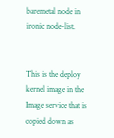baremetal node in ironic node-list.


This is the deploy kernel image in the Image service that is copied down as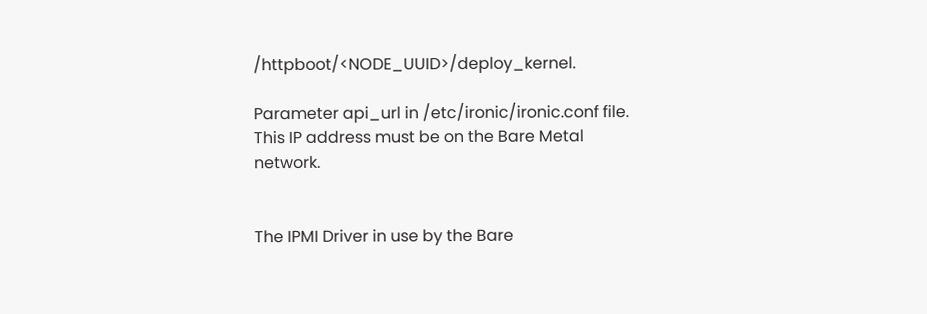/httpboot/<NODE_UUID>/deploy_kernel.

Parameter api_url in /etc/ironic/ironic.conf file. This IP address must be on the Bare Metal network.


The IPMI Driver in use by the Bare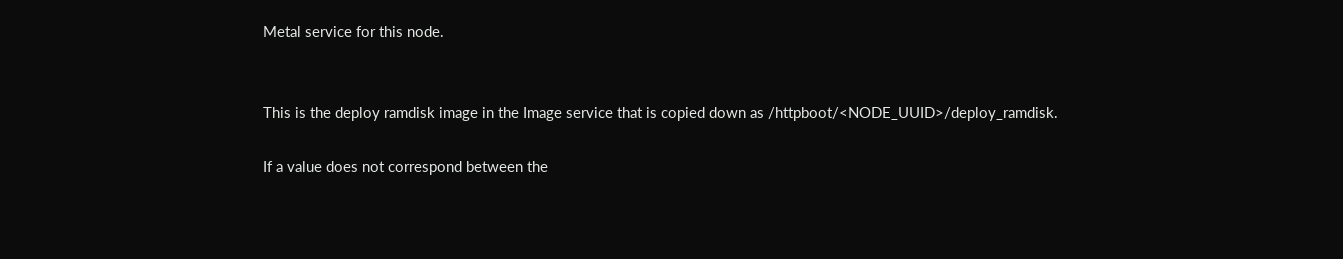Metal service for this node.


This is the deploy ramdisk image in the Image service that is copied down as /httpboot/<NODE_UUID>/deploy_ramdisk.

If a value does not correspond between the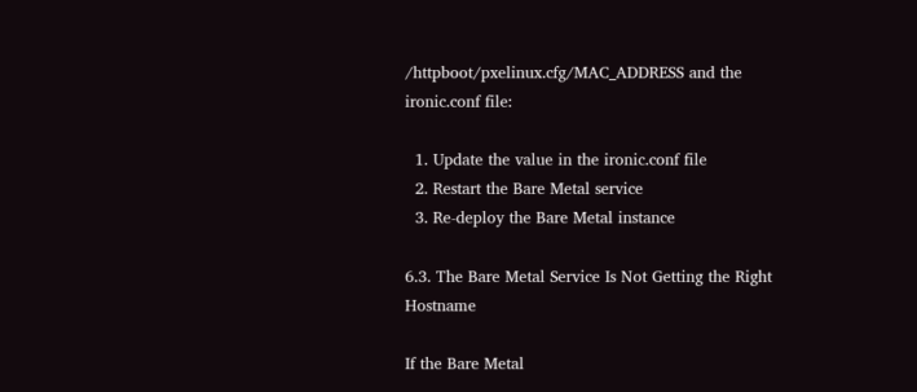/httpboot/pxelinux.cfg/MAC_ADDRESS and the ironic.conf file:

  1. Update the value in the ironic.conf file
  2. Restart the Bare Metal service
  3. Re-deploy the Bare Metal instance

6.3. The Bare Metal Service Is Not Getting the Right Hostname

If the Bare Metal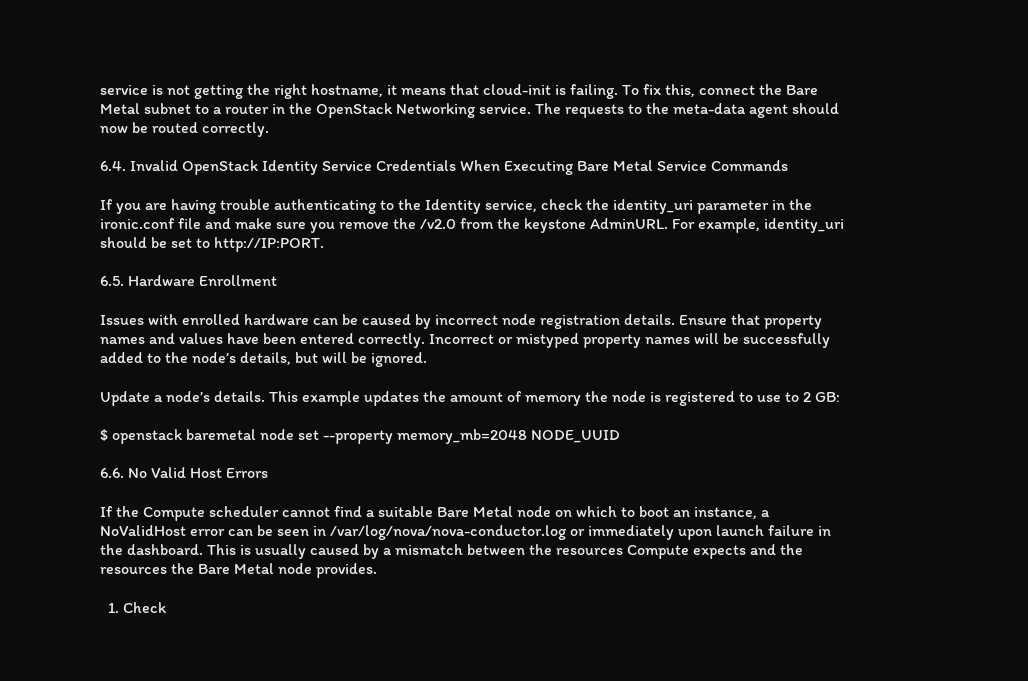service is not getting the right hostname, it means that cloud-init is failing. To fix this, connect the Bare Metal subnet to a router in the OpenStack Networking service. The requests to the meta-data agent should now be routed correctly.

6.4. Invalid OpenStack Identity Service Credentials When Executing Bare Metal Service Commands

If you are having trouble authenticating to the Identity service, check the identity_uri parameter in the ironic.conf file and make sure you remove the /v2.0 from the keystone AdminURL. For example, identity_uri should be set to http://IP:PORT.

6.5. Hardware Enrollment

Issues with enrolled hardware can be caused by incorrect node registration details. Ensure that property names and values have been entered correctly. Incorrect or mistyped property names will be successfully added to the node’s details, but will be ignored.

Update a node’s details. This example updates the amount of memory the node is registered to use to 2 GB:

$ openstack baremetal node set --property memory_mb=2048 NODE_UUID

6.6. No Valid Host Errors

If the Compute scheduler cannot find a suitable Bare Metal node on which to boot an instance, a NoValidHost error can be seen in /var/log/nova/nova-conductor.log or immediately upon launch failure in the dashboard. This is usually caused by a mismatch between the resources Compute expects and the resources the Bare Metal node provides.

  1. Check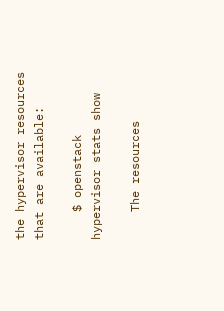the hypervisor resources that are available:

    $ openstack hypervisor stats show

    The resources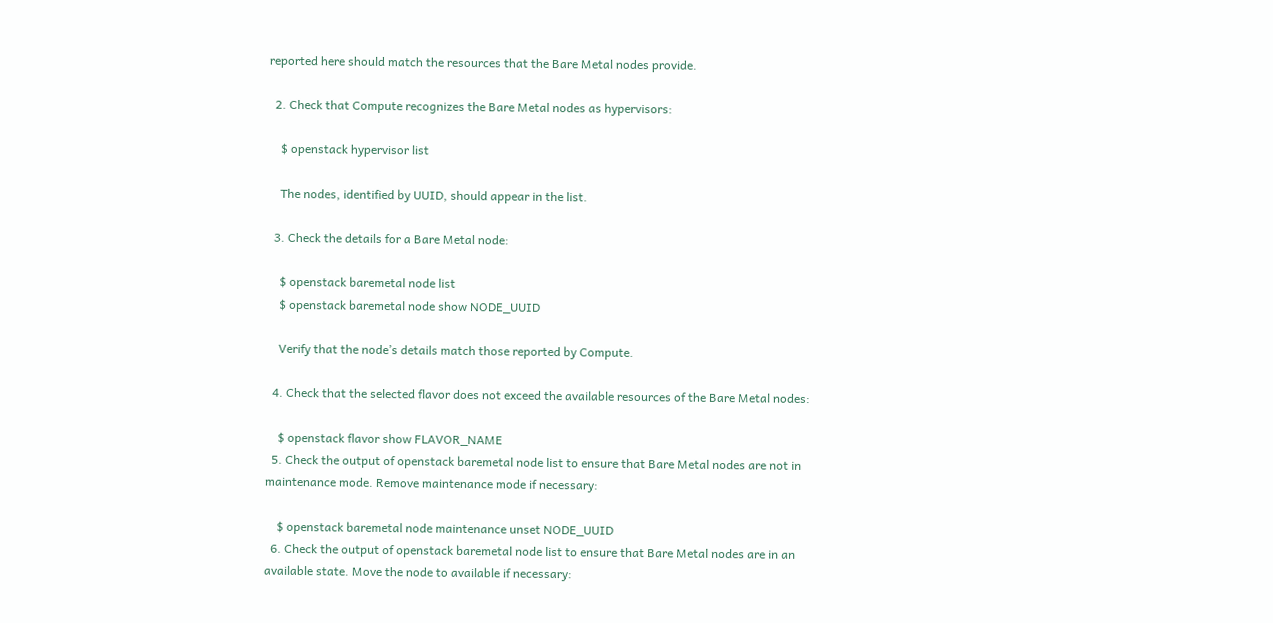reported here should match the resources that the Bare Metal nodes provide.

  2. Check that Compute recognizes the Bare Metal nodes as hypervisors:

    $ openstack hypervisor list

    The nodes, identified by UUID, should appear in the list.

  3. Check the details for a Bare Metal node:

    $ openstack baremetal node list
    $ openstack baremetal node show NODE_UUID

    Verify that the node’s details match those reported by Compute.

  4. Check that the selected flavor does not exceed the available resources of the Bare Metal nodes:

    $ openstack flavor show FLAVOR_NAME
  5. Check the output of openstack baremetal node list to ensure that Bare Metal nodes are not in maintenance mode. Remove maintenance mode if necessary:

    $ openstack baremetal node maintenance unset NODE_UUID
  6. Check the output of openstack baremetal node list to ensure that Bare Metal nodes are in an available state. Move the node to available if necessary: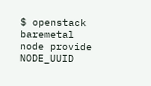$ openstack baremetal node provide NODE_UUID